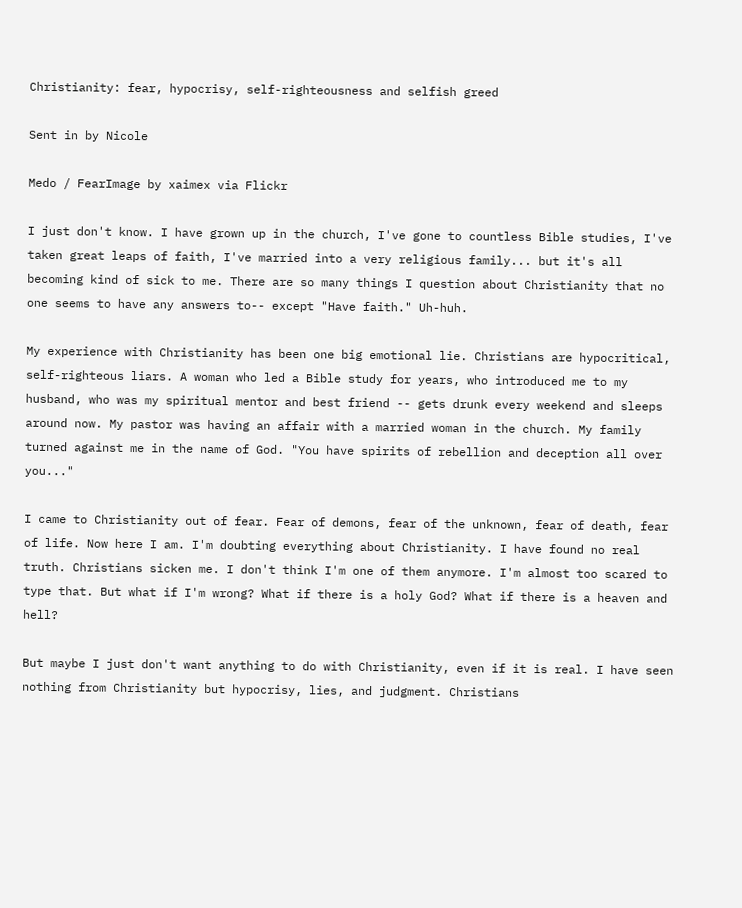Christianity: fear, hypocrisy, self-righteousness and selfish greed

Sent in by Nicole

Medo / FearImage by xaimex via Flickr

I just don't know. I have grown up in the church, I've gone to countless Bible studies, I've taken great leaps of faith, I've married into a very religious family... but it's all becoming kind of sick to me. There are so many things I question about Christianity that no one seems to have any answers to-- except "Have faith." Uh-huh.

My experience with Christianity has been one big emotional lie. Christians are hypocritical, self-righteous liars. A woman who led a Bible study for years, who introduced me to my husband, who was my spiritual mentor and best friend -- gets drunk every weekend and sleeps around now. My pastor was having an affair with a married woman in the church. My family turned against me in the name of God. "You have spirits of rebellion and deception all over you..."

I came to Christianity out of fear. Fear of demons, fear of the unknown, fear of death, fear of life. Now here I am. I'm doubting everything about Christianity. I have found no real truth. Christians sicken me. I don't think I'm one of them anymore. I'm almost too scared to type that. But what if I'm wrong? What if there is a holy God? What if there is a heaven and hell?

But maybe I just don't want anything to do with Christianity, even if it is real. I have seen nothing from Christianity but hypocrisy, lies, and judgment. Christians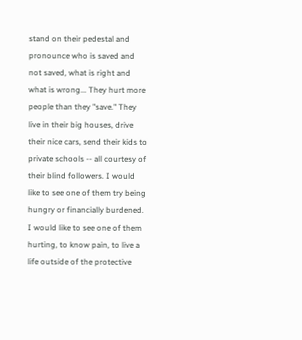stand on their pedestal and pronounce who is saved and not saved, what is right and what is wrong... They hurt more people than they "save." They live in their big houses, drive their nice cars, send their kids to private schools -- all courtesy of their blind followers. I would like to see one of them try being hungry or financially burdened. I would like to see one of them hurting, to know pain, to live a life outside of the protective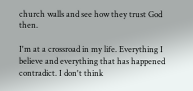church walls and see how they trust God then.

I'm at a crossroad in my life. Everything I believe and everything that has happened contradict. I don't think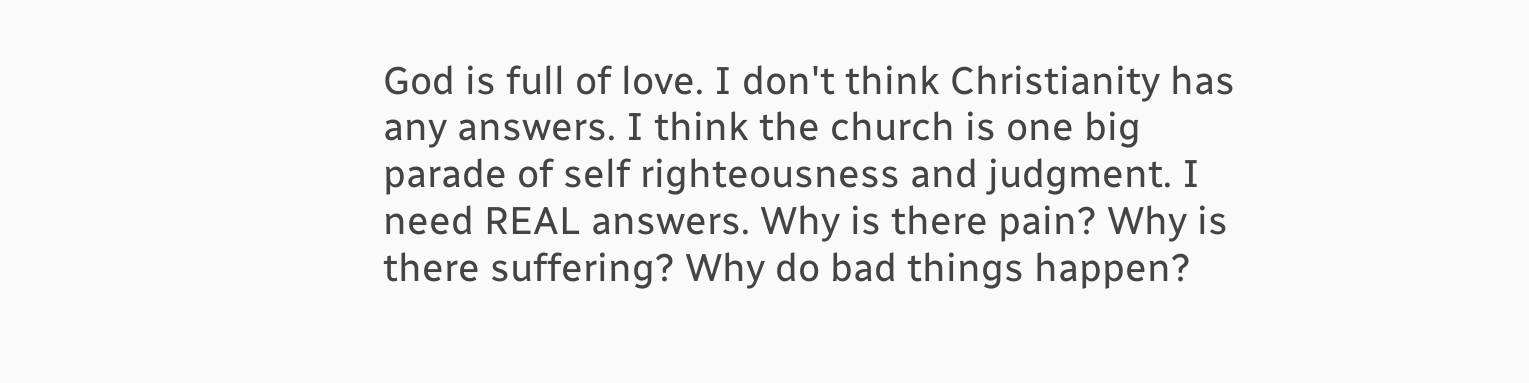God is full of love. I don't think Christianity has any answers. I think the church is one big parade of self righteousness and judgment. I need REAL answers. Why is there pain? Why is there suffering? Why do bad things happen?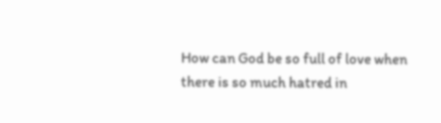How can God be so full of love when there is so much hatred in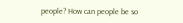people? How can people be so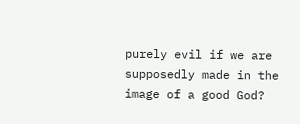purely evil if we are supposedly made in the image of a good God?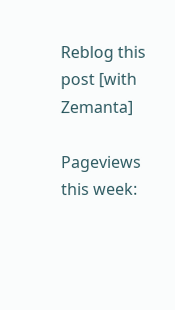Reblog this post [with Zemanta]

Pageviews this week: